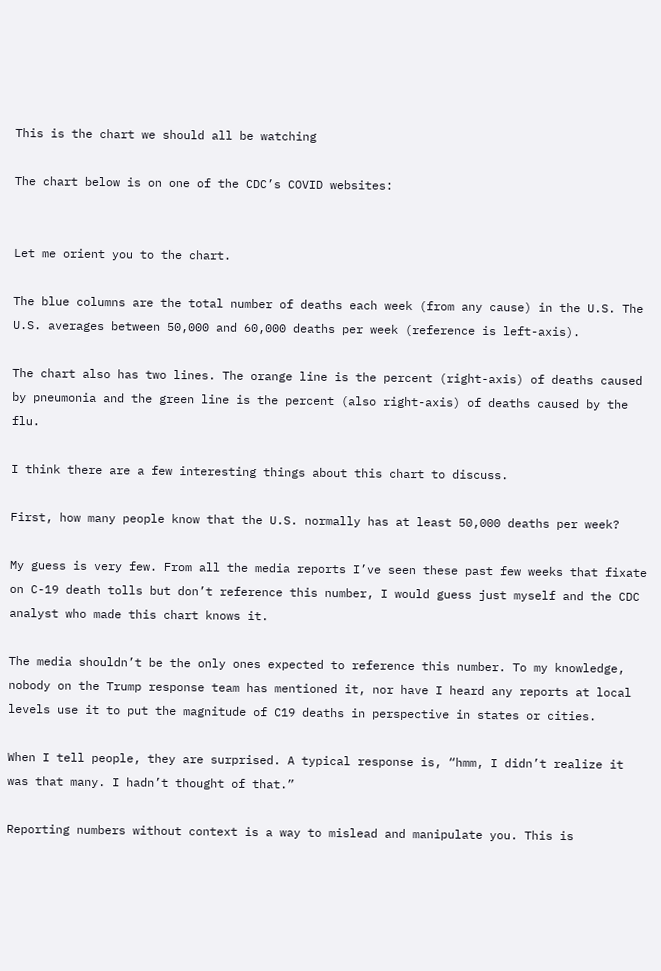This is the chart we should all be watching

The chart below is on one of the CDC’s COVID websites:


Let me orient you to the chart.

The blue columns are the total number of deaths each week (from any cause) in the U.S. The U.S. averages between 50,000 and 60,000 deaths per week (reference is left-axis).

The chart also has two lines. The orange line is the percent (right-axis) of deaths caused by pneumonia and the green line is the percent (also right-axis) of deaths caused by the flu.

I think there are a few interesting things about this chart to discuss.

First, how many people know that the U.S. normally has at least 50,000 deaths per week?

My guess is very few. From all the media reports I’ve seen these past few weeks that fixate on C-19 death tolls but don’t reference this number, I would guess just myself and the CDC analyst who made this chart knows it.

The media shouldn’t be the only ones expected to reference this number. To my knowledge, nobody on the Trump response team has mentioned it, nor have I heard any reports at local levels use it to put the magnitude of C19 deaths in perspective in states or cities.

When I tell people, they are surprised. A typical response is, “hmm, I didn’t realize it was that many. I hadn’t thought of that.”

Reporting numbers without context is a way to mislead and manipulate you. This is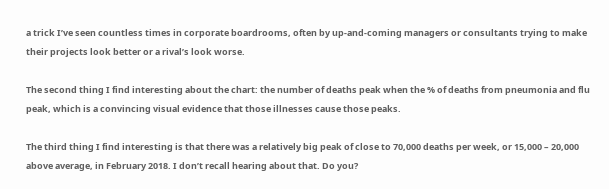a trick I’ve seen countless times in corporate boardrooms, often by up-and-coming managers or consultants trying to make their projects look better or a rival’s look worse.

The second thing I find interesting about the chart: the number of deaths peak when the % of deaths from pneumonia and flu peak, which is a convincing visual evidence that those illnesses cause those peaks.

The third thing I find interesting is that there was a relatively big peak of close to 70,000 deaths per week, or 15,000 – 20,000 above average, in February 2018. I don’t recall hearing about that. Do you?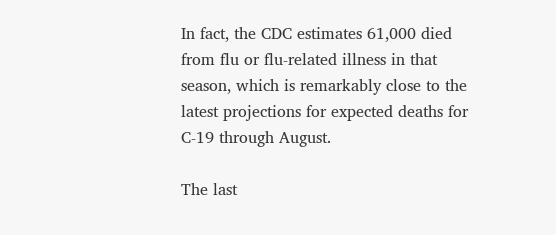In fact, the CDC estimates 61,000 died from flu or flu-related illness in that season, which is remarkably close to the latest projections for expected deaths for C-19 through August.

The last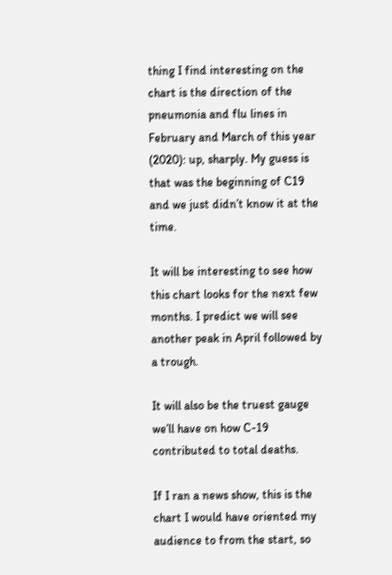thing I find interesting on the chart is the direction of the pneumonia and flu lines in February and March of this year (2020): up, sharply. My guess is that was the beginning of C19 and we just didn’t know it at the time.

It will be interesting to see how this chart looks for the next few months. I predict we will see another peak in April followed by a trough.

It will also be the truest gauge we’ll have on how C-19 contributed to total deaths.

If I ran a news show, this is the chart I would have oriented my audience to from the start, so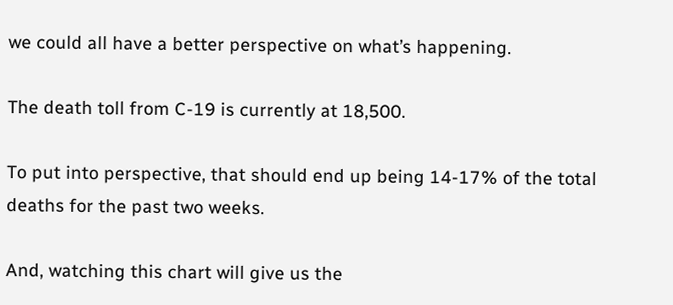we could all have a better perspective on what’s happening.

The death toll from C-19 is currently at 18,500.

To put into perspective, that should end up being 14-17% of the total deaths for the past two weeks.

And, watching this chart will give us the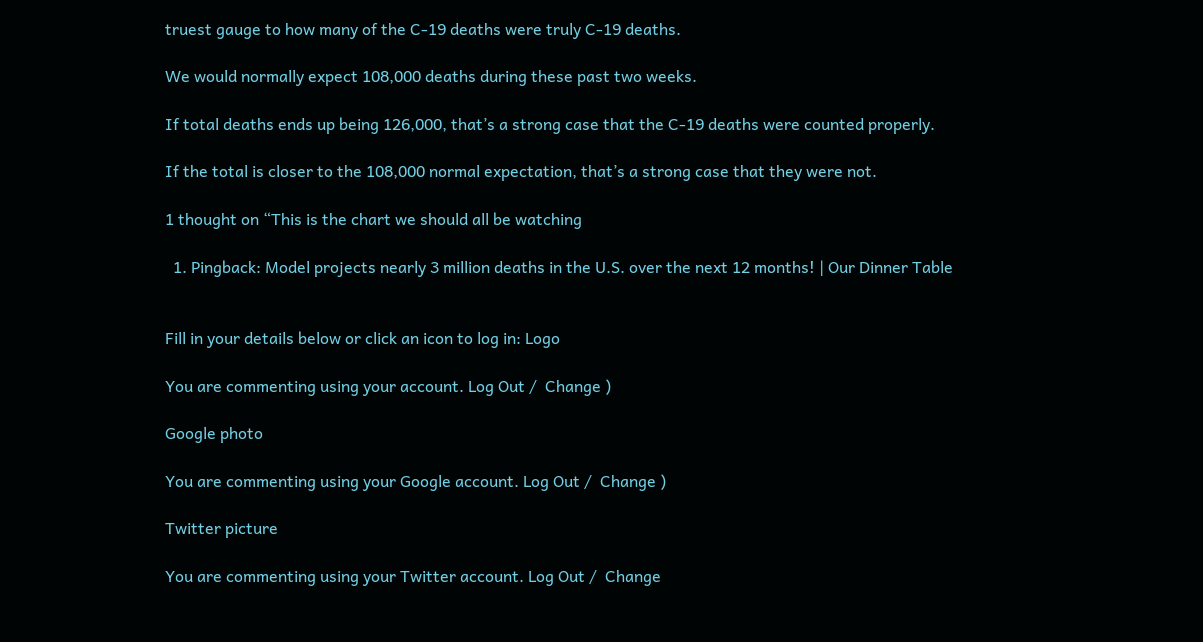truest gauge to how many of the C-19 deaths were truly C-19 deaths.

We would normally expect 108,000 deaths during these past two weeks.

If total deaths ends up being 126,000, that’s a strong case that the C-19 deaths were counted properly.

If the total is closer to the 108,000 normal expectation, that’s a strong case that they were not.

1 thought on “This is the chart we should all be watching

  1. Pingback: Model projects nearly 3 million deaths in the U.S. over the next 12 months! | Our Dinner Table


Fill in your details below or click an icon to log in: Logo

You are commenting using your account. Log Out /  Change )

Google photo

You are commenting using your Google account. Log Out /  Change )

Twitter picture

You are commenting using your Twitter account. Log Out /  Change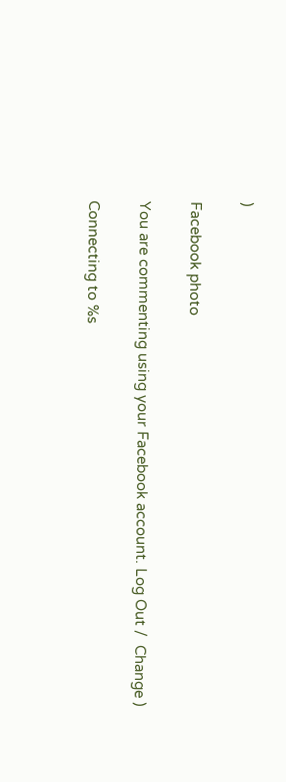)

Facebook photo

You are commenting using your Facebook account. Log Out /  Change )

Connecting to %s